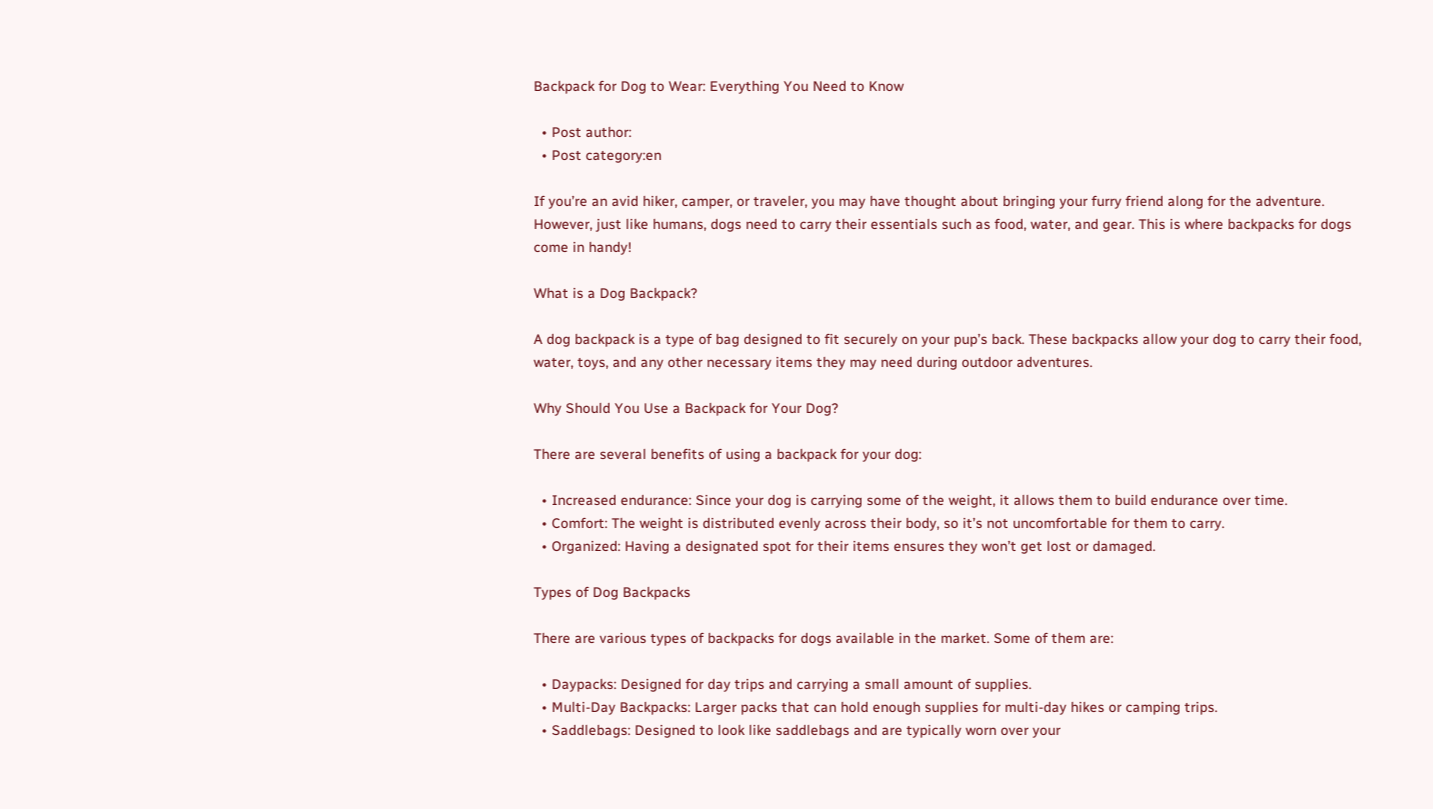Backpack for Dog to Wear: Everything You Need to Know

  • Post author:
  • Post category:en

If you’re an avid hiker, camper, or traveler, you may have thought about bringing your furry friend along for the adventure. However, just like humans, dogs need to carry their essentials such as food, water, and gear. This is where backpacks for dogs come in handy!

What is a Dog Backpack?

A dog backpack is a type of bag designed to fit securely on your pup’s back. These backpacks allow your dog to carry their food, water, toys, and any other necessary items they may need during outdoor adventures.

Why Should You Use a Backpack for Your Dog?

There are several benefits of using a backpack for your dog:

  • Increased endurance: Since your dog is carrying some of the weight, it allows them to build endurance over time.
  • Comfort: The weight is distributed evenly across their body, so it’s not uncomfortable for them to carry.
  • Organized: Having a designated spot for their items ensures they won’t get lost or damaged.

Types of Dog Backpacks

There are various types of backpacks for dogs available in the market. Some of them are:

  • Daypacks: Designed for day trips and carrying a small amount of supplies.
  • Multi-Day Backpacks: Larger packs that can hold enough supplies for multi-day hikes or camping trips.
  • Saddlebags: Designed to look like saddlebags and are typically worn over your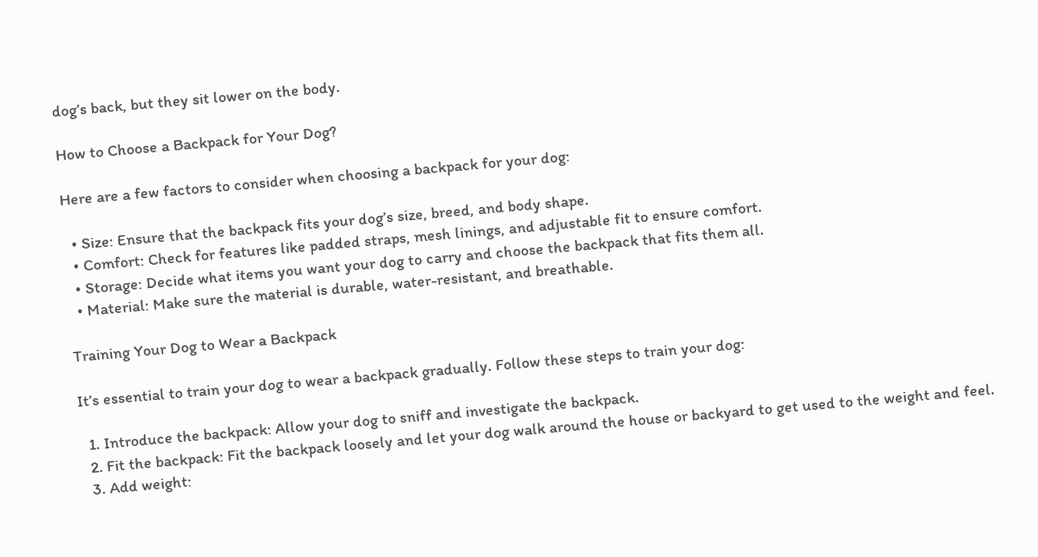dog’s back, but they sit lower on the body.

How to Choose a Backpack for Your Dog?

Here are a few factors to consider when choosing a backpack for your dog:

  • Size: Ensure that the backpack fits your dog’s size, breed, and body shape.
  • Comfort: Check for features like padded straps, mesh linings, and adjustable fit to ensure comfort.
  • Storage: Decide what items you want your dog to carry and choose the backpack that fits them all.
  • Material: Make sure the material is durable, water-resistant, and breathable.

Training Your Dog to Wear a Backpack

It’s essential to train your dog to wear a backpack gradually. Follow these steps to train your dog:

  1. Introduce the backpack: Allow your dog to sniff and investigate the backpack.
  2. Fit the backpack: Fit the backpack loosely and let your dog walk around the house or backyard to get used to the weight and feel.
  3. Add weight: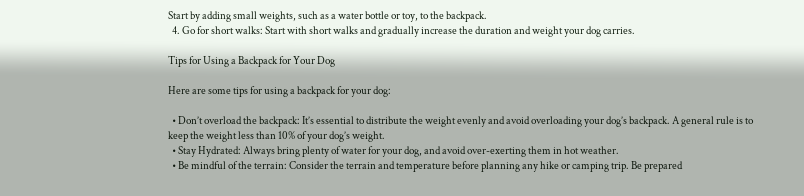Start by adding small weights, such as a water bottle or toy, to the backpack.
  4. Go for short walks: Start with short walks and gradually increase the duration and weight your dog carries.

Tips for Using a Backpack for Your Dog

Here are some tips for using a backpack for your dog:

  • Don’t overload the backpack: It’s essential to distribute the weight evenly and avoid overloading your dog’s backpack. A general rule is to keep the weight less than 10% of your dog’s weight.
  • Stay Hydrated: Always bring plenty of water for your dog, and avoid over-exerting them in hot weather.
  • Be mindful of the terrain: Consider the terrain and temperature before planning any hike or camping trip. Be prepared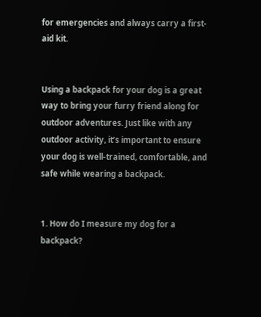for emergencies and always carry a first-aid kit.


Using a backpack for your dog is a great way to bring your furry friend along for outdoor adventures. Just like with any outdoor activity, it’s important to ensure your dog is well-trained, comfortable, and safe while wearing a backpack.


1. How do I measure my dog for a backpack?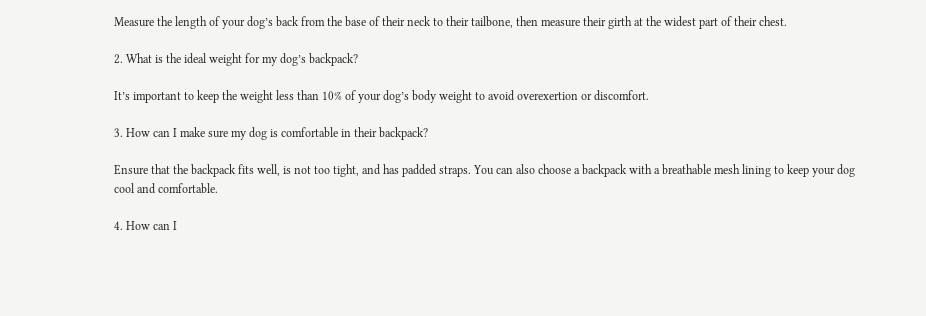Measure the length of your dog’s back from the base of their neck to their tailbone, then measure their girth at the widest part of their chest.

2. What is the ideal weight for my dog’s backpack?

It’s important to keep the weight less than 10% of your dog’s body weight to avoid overexertion or discomfort.

3. How can I make sure my dog is comfortable in their backpack?

Ensure that the backpack fits well, is not too tight, and has padded straps. You can also choose a backpack with a breathable mesh lining to keep your dog cool and comfortable.

4. How can I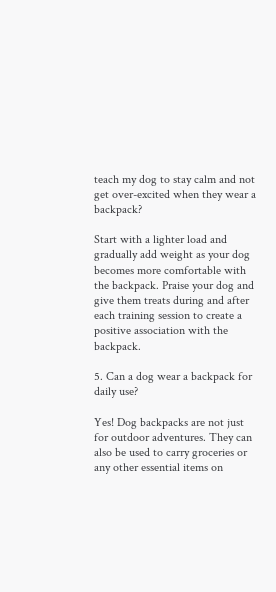teach my dog to stay calm and not get over-excited when they wear a backpack?

Start with a lighter load and gradually add weight as your dog becomes more comfortable with the backpack. Praise your dog and give them treats during and after each training session to create a positive association with the backpack.

5. Can a dog wear a backpack for daily use?

Yes! Dog backpacks are not just for outdoor adventures. They can also be used to carry groceries or any other essential items on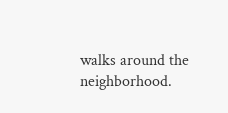walks around the neighborhood.